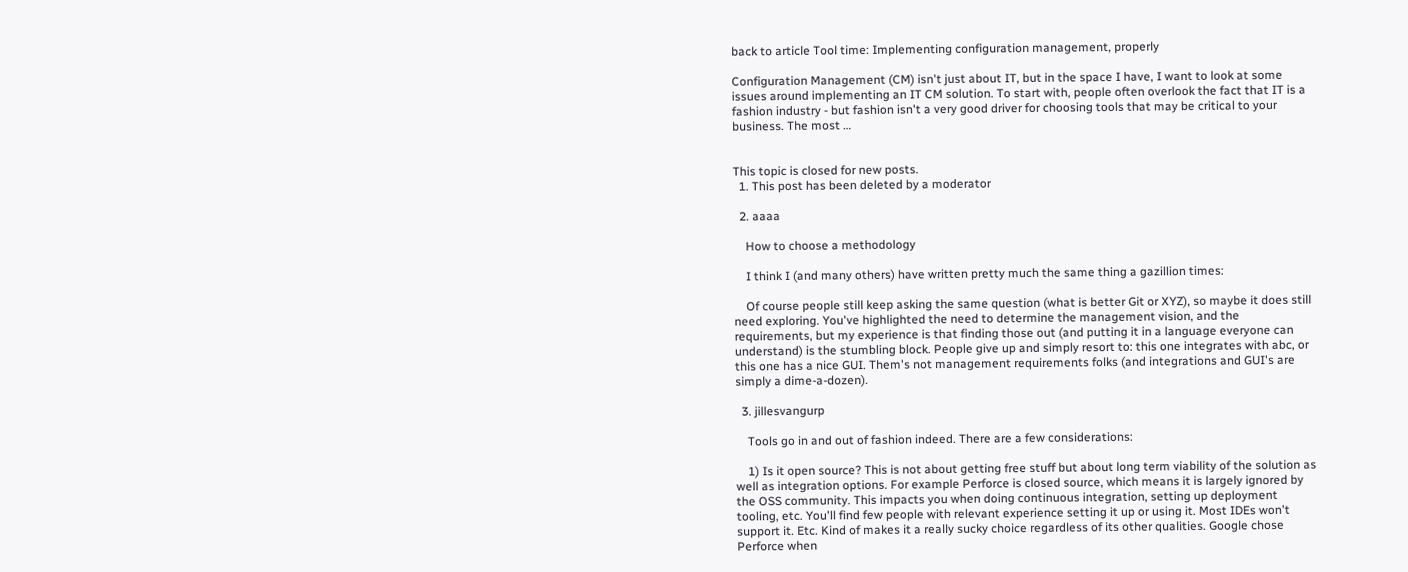back to article Tool time: Implementing configuration management, properly

Configuration Management (CM) isn't just about IT, but in the space I have, I want to look at some issues around implementing an IT CM solution. To start with, people often overlook the fact that IT is a fashion industry - but fashion isn't a very good driver for choosing tools that may be critical to your business. The most …


This topic is closed for new posts.
  1. This post has been deleted by a moderator

  2. aaaa

    How to choose a methodology

    I think I (and many others) have written pretty much the same thing a gazillion times:

    Of course people still keep asking the same question (what is better Git or XYZ), so maybe it does still need exploring. You've highlighted the need to determine the management vision, and the requirements, but my experience is that finding those out (and putting it in a language everyone can understand) is the stumbling block. People give up and simply resort to: this one integrates with abc, or this one has a nice GUI. Them's not management requirements folks (and integrations and GUI's are simply a dime-a-dozen).

  3. jillesvangurp

    Tools go in and out of fashion indeed. There are a few considerations:

    1) Is it open source? This is not about getting free stuff but about long term viability of the solution as well as integration options. For example Perforce is closed source, which means it is largely ignored by the OSS community. This impacts you when doing continuous integration, setting up deployment tooling, etc. You'll find few people with relevant experience setting it up or using it. Most IDEs won't support it. Etc. Kind of makes it a really sucky choice regardless of its other qualities. Google chose Perforce when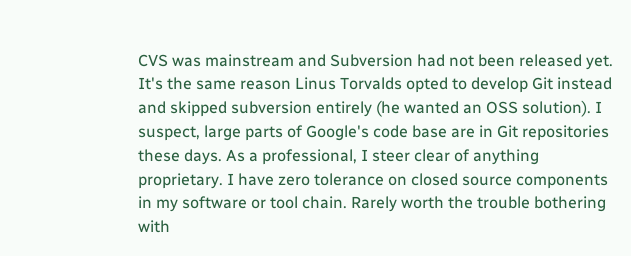CVS was mainstream and Subversion had not been released yet. It's the same reason Linus Torvalds opted to develop Git instead and skipped subversion entirely (he wanted an OSS solution). I suspect, large parts of Google's code base are in Git repositories these days. As a professional, I steer clear of anything proprietary. I have zero tolerance on closed source components in my software or tool chain. Rarely worth the trouble bothering with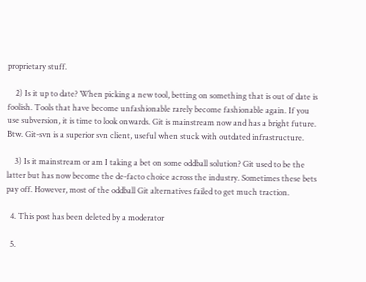proprietary stuff.

    2) Is it up to date? When picking a new tool, betting on something that is out of date is foolish. Tools that have become unfashionable rarely become fashionable again. If you use subversion, it is time to look onwards. Git is mainstream now and has a bright future. Btw. Git-svn is a superior svn client, useful when stuck with outdated infrastructure.

    3) Is it mainstream or am I taking a bet on some oddball solution? Git used to be the latter but has now become the de-facto choice across the industry. Sometimes these bets pay off. However, most of the oddball Git alternatives failed to get much traction.

  4. This post has been deleted by a moderator

  5.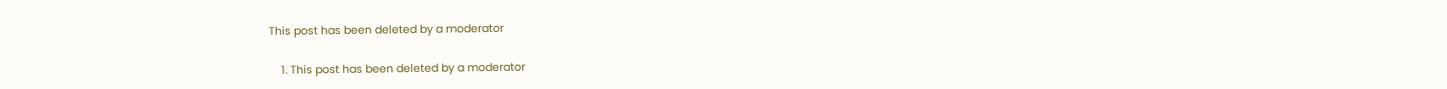This post has been deleted by a moderator

    1. This post has been deleted by a moderator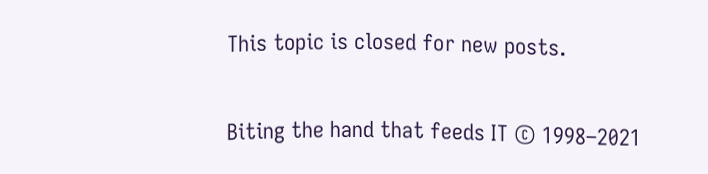This topic is closed for new posts.

Biting the hand that feeds IT © 1998–2021